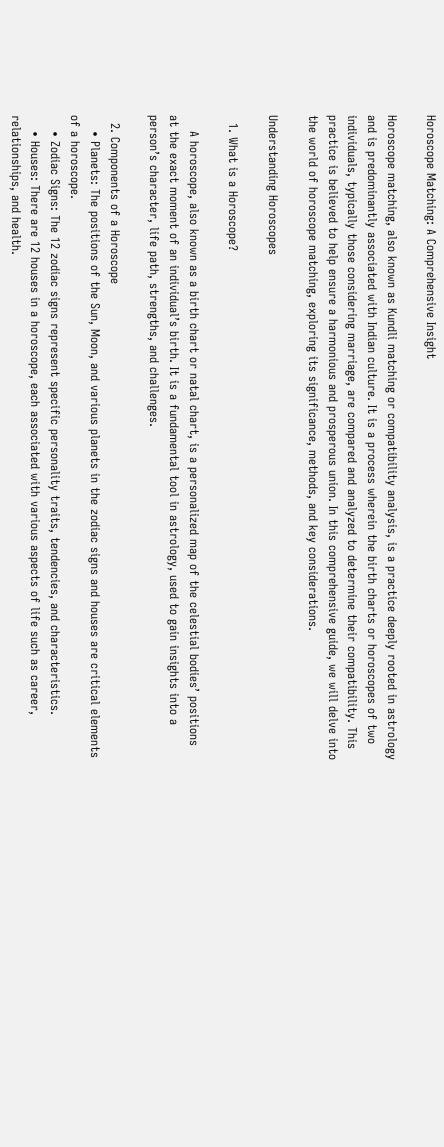Horoscope Matching: A Comprehensive Insight

Horoscope matching, also known as Kundli matching or compatibility analysis, is a practice deeply rooted in astrology and is predominantly associated with Indian culture. It is a process wherein the birth charts or horoscopes of two individuals, typically those considering marriage, are compared and analyzed to determine their compatibility. This practice is believed to help ensure a harmonious and prosperous union. In this comprehensive guide, we will delve into the world of horoscope matching, exploring its significance, methods, and key considerations.

Understanding Horoscopes

  1. What is a Horoscope?

    A horoscope, also known as a birth chart or natal chart, is a personalized map of the celestial bodies’ positions at the exact moment of an individual’s birth. It is a fundamental tool in astrology, used to gain insights into a person’s character, life path, strengths, and challenges.

  2. Components of a Horoscope
    • Planets: The positions of the Sun, Moon, and various planets in the zodiac signs and houses are critical elements of a horoscope.
    • Zodiac Signs: The 12 zodiac signs represent specific personality traits, tendencies, and characteristics.
    • Houses: There are 12 houses in a horoscope, each associated with various aspects of life such as career, relationships, and health.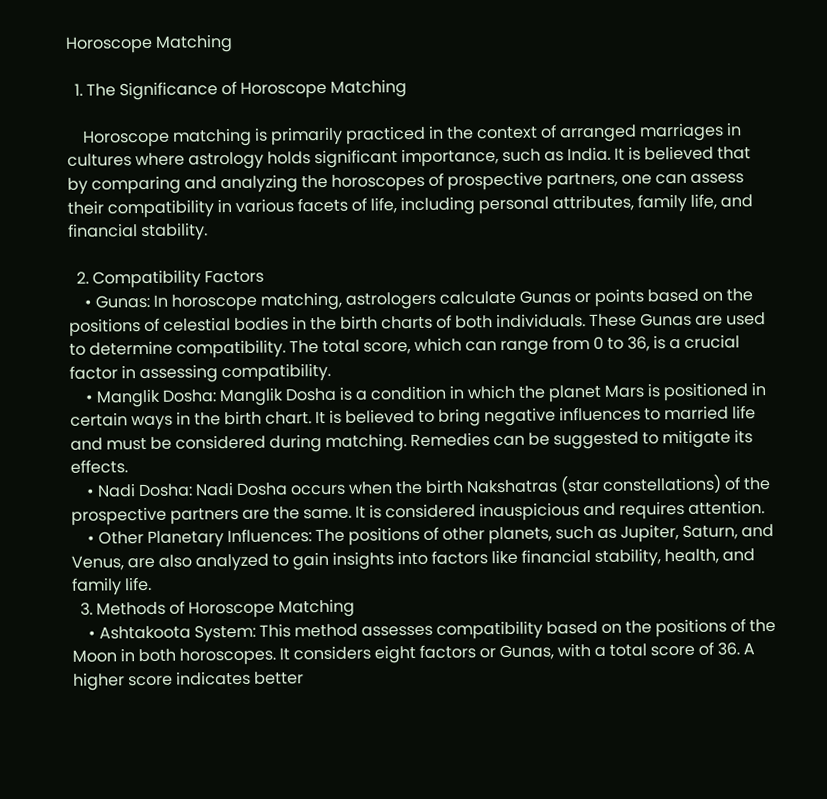Horoscope Matching

  1. The Significance of Horoscope Matching

    Horoscope matching is primarily practiced in the context of arranged marriages in cultures where astrology holds significant importance, such as India. It is believed that by comparing and analyzing the horoscopes of prospective partners, one can assess their compatibility in various facets of life, including personal attributes, family life, and financial stability.

  2. Compatibility Factors
    • Gunas: In horoscope matching, astrologers calculate Gunas or points based on the positions of celestial bodies in the birth charts of both individuals. These Gunas are used to determine compatibility. The total score, which can range from 0 to 36, is a crucial factor in assessing compatibility.
    • Manglik Dosha: Manglik Dosha is a condition in which the planet Mars is positioned in certain ways in the birth chart. It is believed to bring negative influences to married life and must be considered during matching. Remedies can be suggested to mitigate its effects.
    • Nadi Dosha: Nadi Dosha occurs when the birth Nakshatras (star constellations) of the prospective partners are the same. It is considered inauspicious and requires attention.
    • Other Planetary Influences: The positions of other planets, such as Jupiter, Saturn, and Venus, are also analyzed to gain insights into factors like financial stability, health, and family life.
  3. Methods of Horoscope Matching
    • Ashtakoota System: This method assesses compatibility based on the positions of the Moon in both horoscopes. It considers eight factors or Gunas, with a total score of 36. A higher score indicates better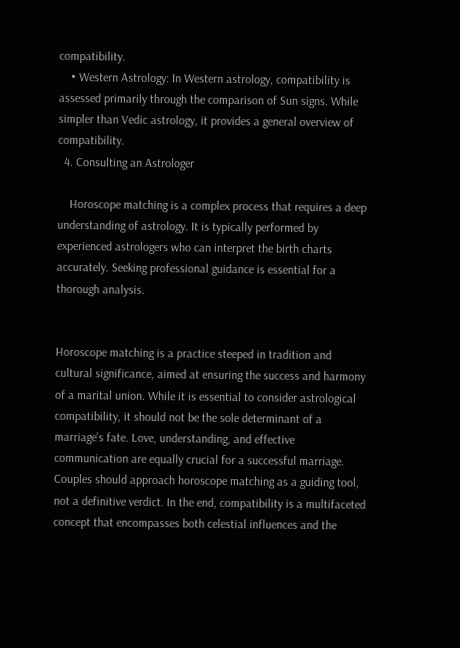compatibility.
    • Western Astrology: In Western astrology, compatibility is assessed primarily through the comparison of Sun signs. While simpler than Vedic astrology, it provides a general overview of compatibility.
  4. Consulting an Astrologer

    Horoscope matching is a complex process that requires a deep understanding of astrology. It is typically performed by experienced astrologers who can interpret the birth charts accurately. Seeking professional guidance is essential for a thorough analysis.


Horoscope matching is a practice steeped in tradition and cultural significance, aimed at ensuring the success and harmony of a marital union. While it is essential to consider astrological compatibility, it should not be the sole determinant of a marriage’s fate. Love, understanding, and effective communication are equally crucial for a successful marriage. Couples should approach horoscope matching as a guiding tool, not a definitive verdict. In the end, compatibility is a multifaceted concept that encompasses both celestial influences and the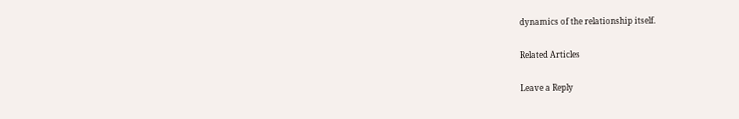dynamics of the relationship itself.

Related Articles

Leave a Reply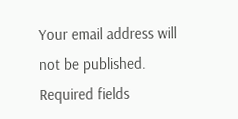Your email address will not be published. Required fields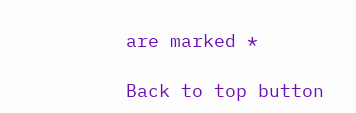are marked *

Back to top button